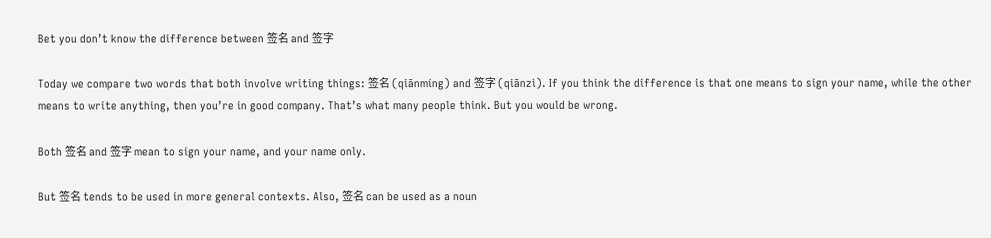Bet you don’t know the difference between 签名 and 签字

Today we compare two words that both involve writing things: 签名 (qiānmíng) and 签字 (qiānzì). If you think the difference is that one means to sign your name, while the other means to write anything, then you’re in good company. That’s what many people think. But you would be wrong.

Both 签名 and 签字 mean to sign your name, and your name only.

But 签名 tends to be used in more general contexts. Also, 签名 can be used as a noun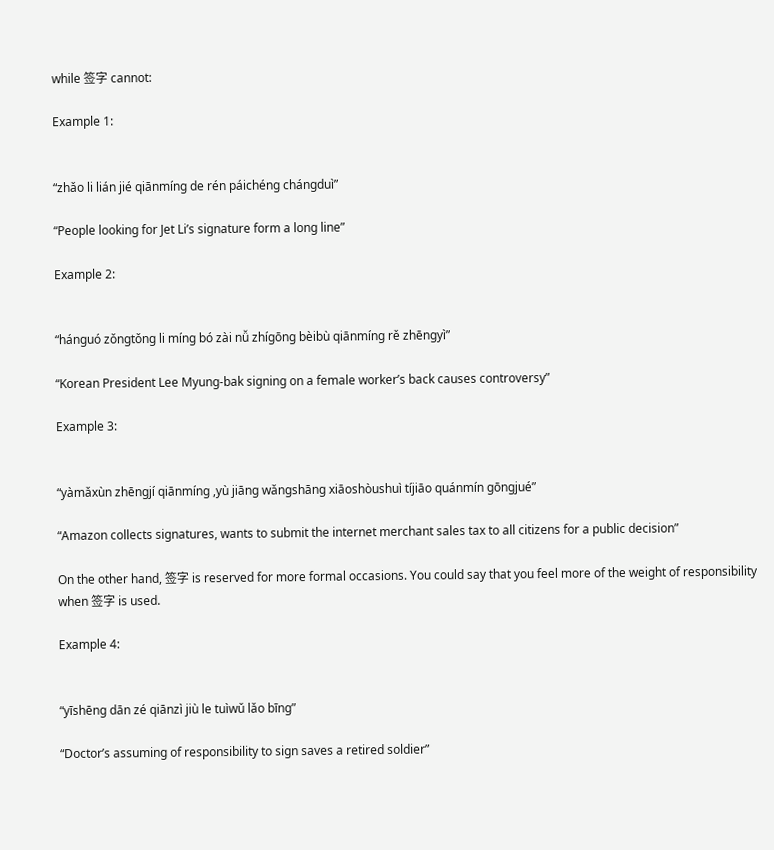while 签字 cannot:

Example 1:


“zhǎo li lián jié qiānmíng de rén páichéng chángduì”

“People looking for Jet Li’s signature form a long line”

Example 2:


“hánguó zǒngtǒng li míng bó zài nǚ zhígōng bèibù qiānmíng rě zhēngyì”

“Korean President Lee Myung-bak signing on a female worker’s back causes controversy”

Example 3:


“yàmǎxùn zhēngjí qiānmíng ,yù jiāng wǎngshāng xiāoshòushuì tíjiāo quánmín gōngjué”

“Amazon collects signatures, wants to submit the internet merchant sales tax to all citizens for a public decision”

On the other hand, 签字 is reserved for more formal occasions. You could say that you feel more of the weight of responsibility when 签字 is used.

Example 4:


“yīshēng dān zé qiānzì jiù le tuìwǔ lǎo bīng”

“Doctor’s assuming of responsibility to sign saves a retired soldier”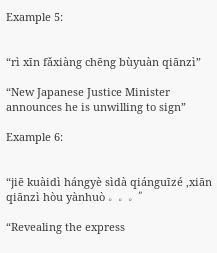Example 5:


“rì xīn fǎxiàng chēng bùyuàn qiānzì”

“New Japanese Justice Minister announces he is unwilling to sign”

Example 6:


“jiē kuàidì hángyè sìdà qiánguīzé ,xiān qiānzì hòu yànhuò 。。。”

“Revealing the express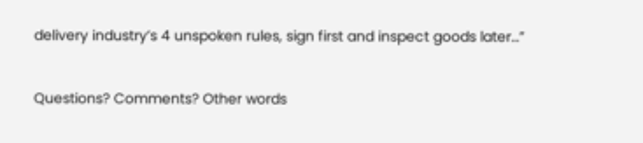delivery industry’s 4 unspoken rules, sign first and inspect goods later…”


Questions? Comments? Other words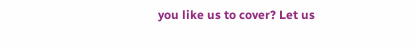you like us to cover? Let us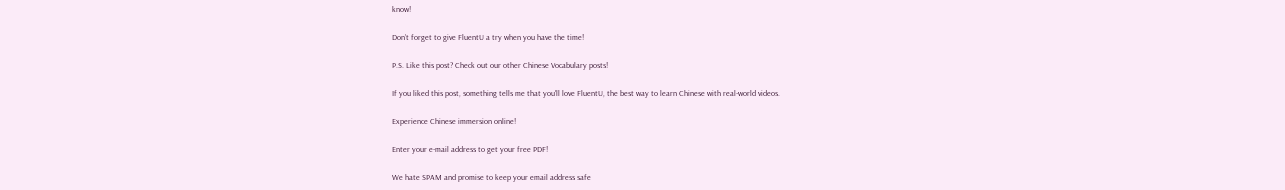know!

Don’t forget to give FluentU a try when you have the time!

P.S. Like this post? Check out our other Chinese Vocabulary posts!

If you liked this post, something tells me that you'll love FluentU, the best way to learn Chinese with real-world videos.

Experience Chinese immersion online!

Enter your e-mail address to get your free PDF!

We hate SPAM and promise to keep your email address safe